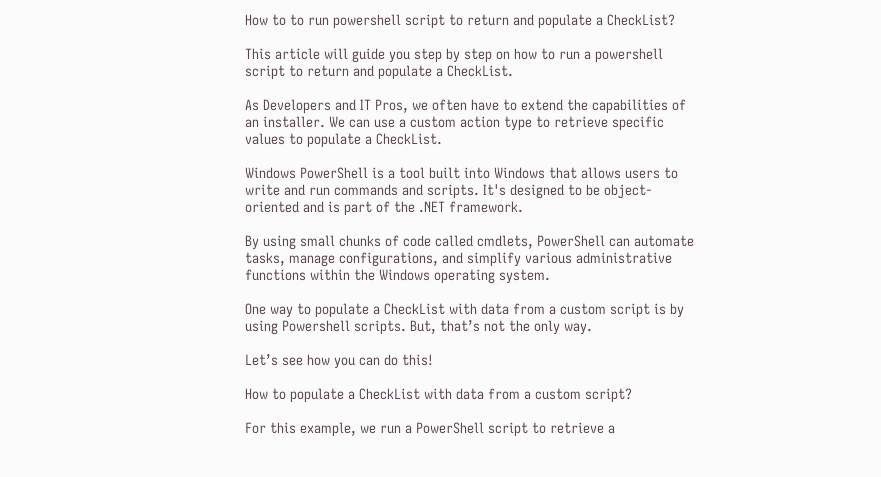How to to run powershell script to return and populate a CheckList?

This article will guide you step by step on how to run a powershell script to return and populate a CheckList.

As Developers and IT Pros, we often have to extend the capabilities of an installer. We can use a custom action type to retrieve specific values to populate a CheckList.

Windows PowerShell is a tool built into Windows that allows users to write and run commands and scripts. It's designed to be object-oriented and is part of the .NET framework.

By using small chunks of code called cmdlets, PowerShell can automate tasks, manage configurations, and simplify various administrative functions within the Windows operating system.

One way to populate a CheckList with data from a custom script is by using Powershell scripts. But, that’s not the only way.

Let’s see how you can do this!

How to populate a CheckList with data from a custom script?

For this example, we run a PowerShell script to retrieve a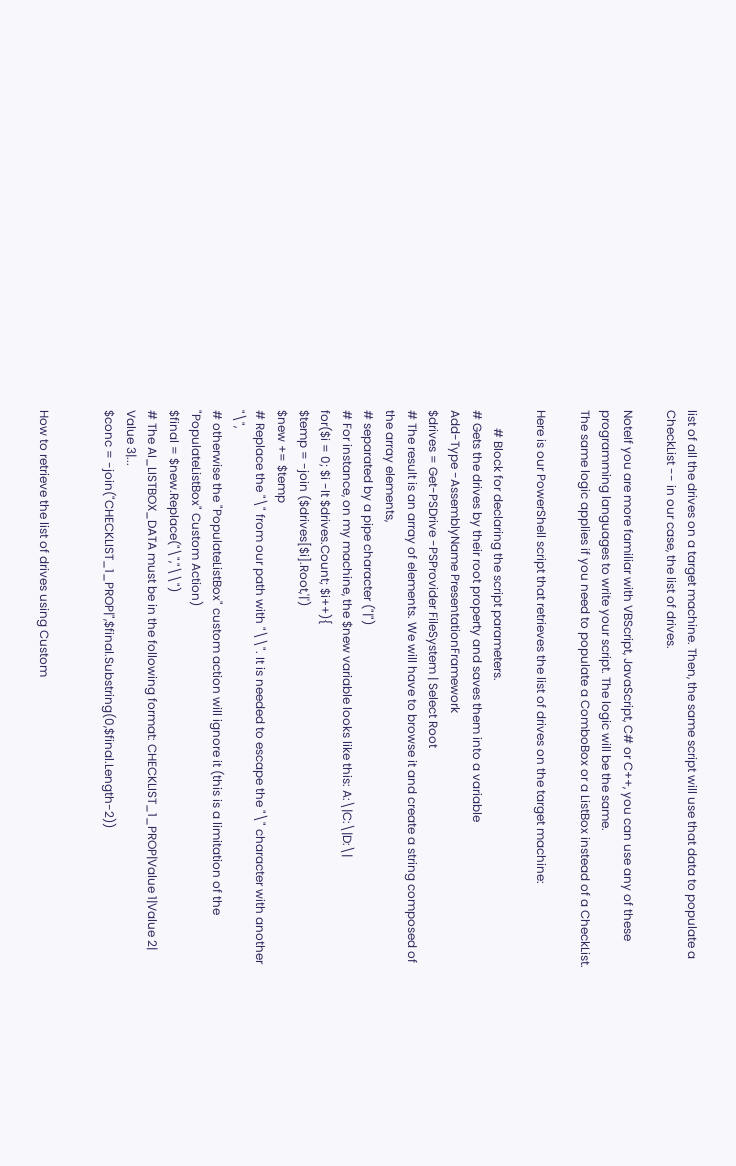list of all the drives on a target machine. Then, the same script will use that data to populate a CheckList -- in our case, the list of drives.

NoteIf you are more familiar with VBScript, JavaScript, C# or C++, you can use any of these programming languages to write your script. The logic will be the same.
The same logic applies if you need to populate a ComboBox or a ListBox instead of a CheckList.

Here is our PowerShell script that retrieves the list of drives on the target machine:

      # Block for declaring the script parameters.
# Gets the drives by their root property and saves them into a variable
Add-Type -AssemblyName PresentationFramework
$drives = Get-PSDrive -PSProvider FileSystem | Select Root
# The result is an array of elements. We will have to browse it and create a string composed of the array elements,
# separated by a pipe character ("|")
# For instance, on my machine, the $new variable looks like this: A:\|C:\|D:\|
for($i = 0; $i -lt $drives.Count; $i++){
$temp = -join ($drives[$i].Root,'|')
$new += $temp
# Replace the "\" from our path with "\\". It is needed to escape the "\" character with another "\",
# otherwise the "PopulateListBox" custom action will ignore it (this is a limitation of the "PopulateListBox" Custom Action)
$final = $new.Replace("\","\\")
# The AI_LISTBOX_DATA must be in the following format: CHECKLIST_1_PROP|Value 1|Value 2| Value 3|...
$conc = -join("CHECKLIST_1_PROP|",$final.Substring(0,$final.Length-2))


How to retrieve the list of drives using Custom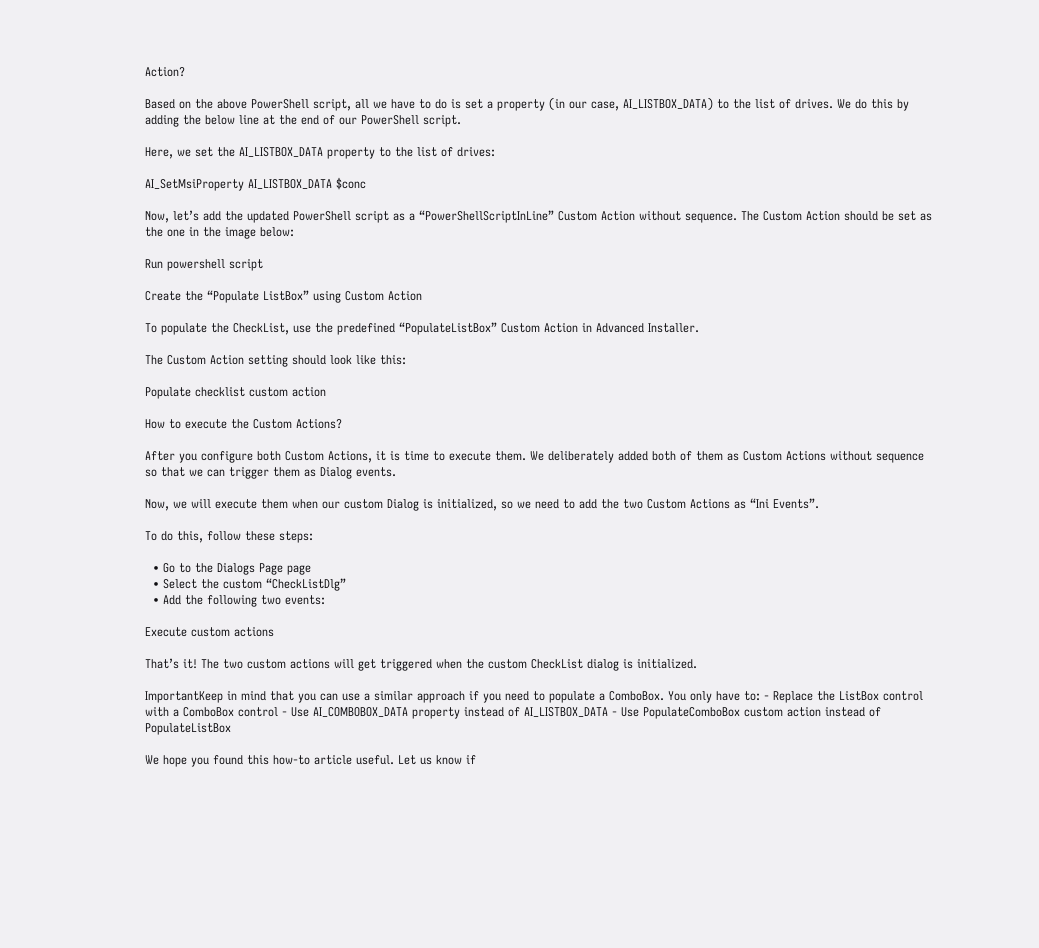Action?

Based on the above PowerShell script, all we have to do is set a property (in our case, AI_LISTBOX_DATA) to the list of drives. We do this by adding the below line at the end of our PowerShell script.

Here, we set the AI_LISTBOX_DATA property to the list of drives:

AI_SetMsiProperty AI_LISTBOX_DATA $conc

Now, let’s add the updated PowerShell script as a “PowerShellScriptInLine” Custom Action without sequence. The Custom Action should be set as the one in the image below:

Run powershell script

Create the “Populate ListBox” using Custom Action

To populate the CheckList, use the predefined “PopulateListBox” Custom Action in Advanced Installer.

The Custom Action setting should look like this:

Populate checklist custom action

How to execute the Custom Actions?

After you configure both Custom Actions, it is time to execute them. We deliberately added both of them as Custom Actions without sequence so that we can trigger them as Dialog events.

Now, we will execute them when our custom Dialog is initialized, so we need to add the two Custom Actions as “Ini Events”.

To do this, follow these steps:

  • Go to the Dialogs Page page
  • Select the custom “CheckListDlg”
  • Add the following two events:

Execute custom actions

That’s it! The two custom actions will get triggered when the custom CheckList dialog is initialized.

ImportantKeep in mind that you can use a similar approach if you need to populate a ComboBox. You only have to: - Replace the ListBox control with a ComboBox control - Use AI_COMBOBOX_DATA property instead of AI_LISTBOX_DATA - Use PopulateComboBox custom action instead of PopulateListBox

We hope you found this how-to article useful. Let us know if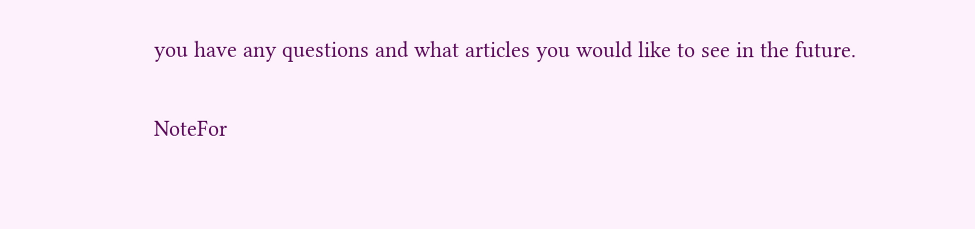you have any questions and what articles you would like to see in the future.

NoteFor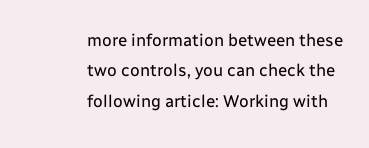more information between these two controls, you can check the following article: Working with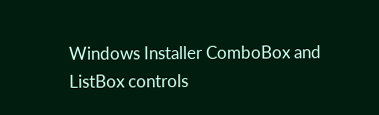Windows Installer ComboBox and ListBox controls